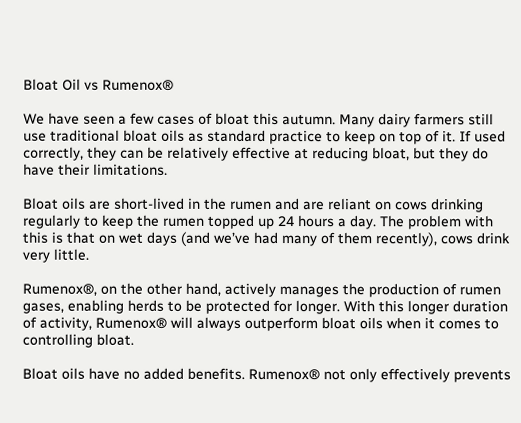Bloat Oil vs Rumenox®

We have seen a few cases of bloat this autumn. Many dairy farmers still use traditional bloat oils as standard practice to keep on top of it. If used correctly, they can be relatively effective at reducing bloat, but they do have their limitations.

Bloat oils are short-lived in the rumen and are reliant on cows drinking regularly to keep the rumen topped up 24 hours a day. The problem with this is that on wet days (and we’ve had many of them recently), cows drink very little.

Rumenox®, on the other hand, actively manages the production of rumen gases, enabling herds to be protected for longer. With this longer duration of activity, Rumenox® will always outperform bloat oils when it comes to controlling bloat.

Bloat oils have no added benefits. Rumenox® not only effectively prevents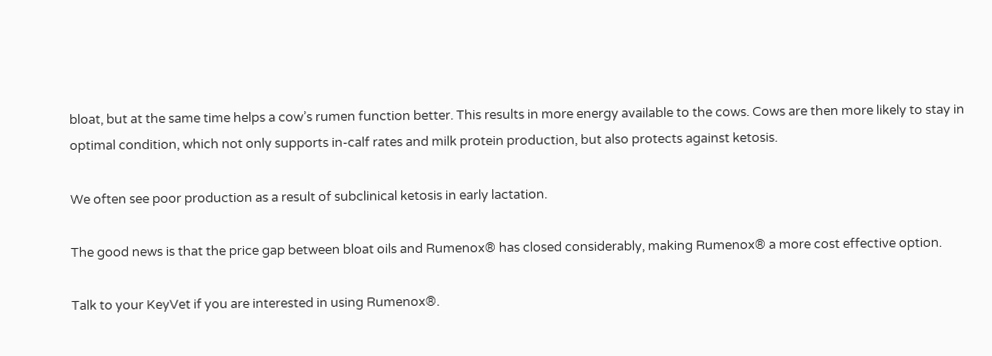bloat, but at the same time helps a cow’s rumen function better. This results in more energy available to the cows. Cows are then more likely to stay in optimal condition, which not only supports in-calf rates and milk protein production, but also protects against ketosis.

We often see poor production as a result of subclinical ketosis in early lactation.

The good news is that the price gap between bloat oils and Rumenox® has closed considerably, making Rumenox® a more cost effective option.

Talk to your KeyVet if you are interested in using Rumenox®.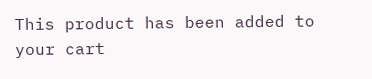This product has been added to your cart